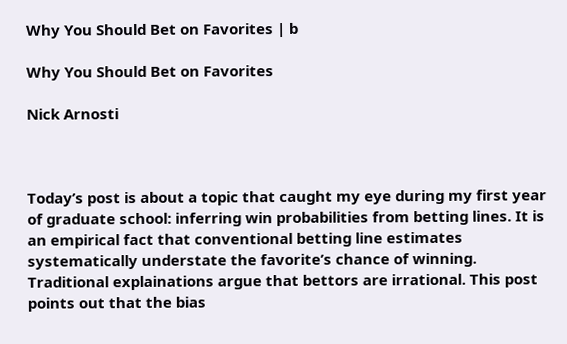Why You Should Bet on Favorites | b

Why You Should Bet on Favorites

Nick Arnosti



Today’s post is about a topic that caught my eye during my first year of graduate school: inferring win probabilities from betting lines. It is an empirical fact that conventional betting line estimates systematically understate the favorite’s chance of winning. Traditional explainations argue that bettors are irrational. This post points out that the bias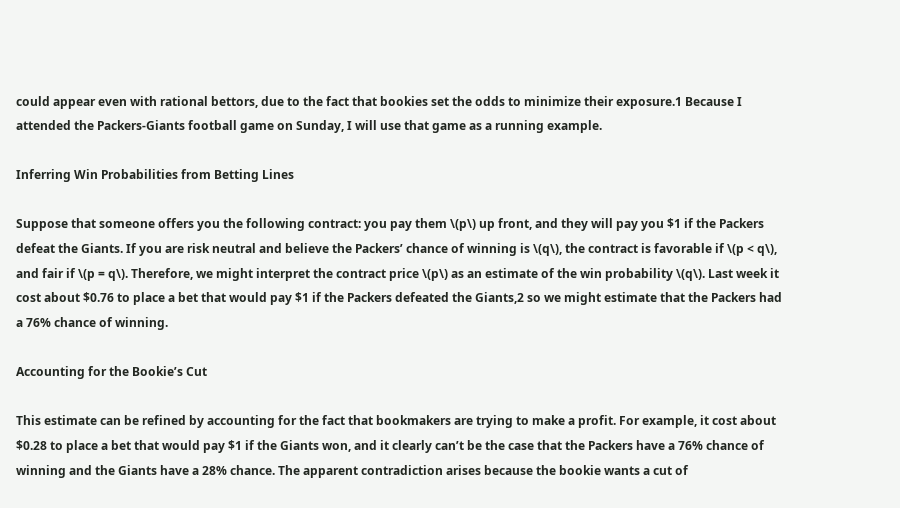could appear even with rational bettors, due to the fact that bookies set the odds to minimize their exposure.1 Because I attended the Packers-Giants football game on Sunday, I will use that game as a running example.

Inferring Win Probabilities from Betting Lines

Suppose that someone offers you the following contract: you pay them \(p\) up front, and they will pay you $1 if the Packers defeat the Giants. If you are risk neutral and believe the Packers’ chance of winning is \(q\), the contract is favorable if \(p < q\), and fair if \(p = q\). Therefore, we might interpret the contract price \(p\) as an estimate of the win probability \(q\). Last week it cost about $0.76 to place a bet that would pay $1 if the Packers defeated the Giants,2 so we might estimate that the Packers had a 76% chance of winning.

Accounting for the Bookie’s Cut

This estimate can be refined by accounting for the fact that bookmakers are trying to make a profit. For example, it cost about $0.28 to place a bet that would pay $1 if the Giants won, and it clearly can’t be the case that the Packers have a 76% chance of winning and the Giants have a 28% chance. The apparent contradiction arises because the bookie wants a cut of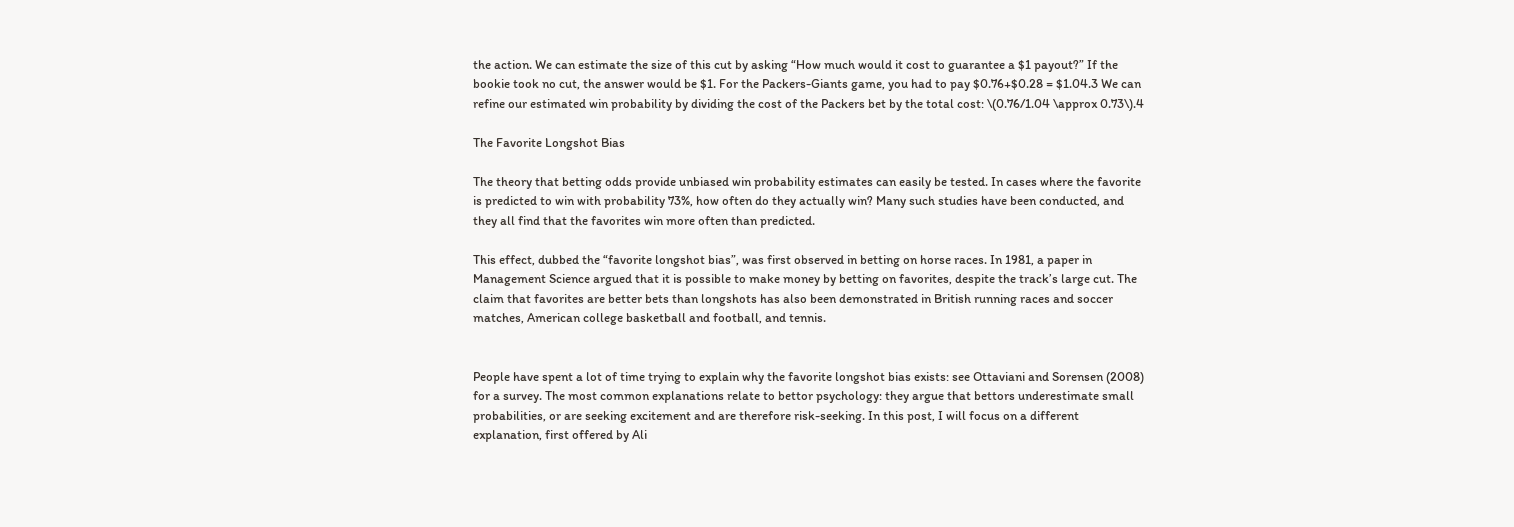the action. We can estimate the size of this cut by asking “How much would it cost to guarantee a $1 payout?” If the bookie took no cut, the answer would be $1. For the Packers-Giants game, you had to pay $0.76+$0.28 = $1.04.3 We can refine our estimated win probability by dividing the cost of the Packers bet by the total cost: \(0.76/1.04 \approx 0.73\).4

The Favorite Longshot Bias

The theory that betting odds provide unbiased win probability estimates can easily be tested. In cases where the favorite is predicted to win with probability 73%, how often do they actually win? Many such studies have been conducted, and they all find that the favorites win more often than predicted.

This effect, dubbed the “favorite longshot bias”, was first observed in betting on horse races. In 1981, a paper in Management Science argued that it is possible to make money by betting on favorites, despite the track’s large cut. The claim that favorites are better bets than longshots has also been demonstrated in British running races and soccer matches, American college basketball and football, and tennis.


People have spent a lot of time trying to explain why the favorite longshot bias exists: see Ottaviani and Sorensen (2008) for a survey. The most common explanations relate to bettor psychology: they argue that bettors underestimate small probabilities, or are seeking excitement and are therefore risk-seeking. In this post, I will focus on a different explanation, first offered by Ali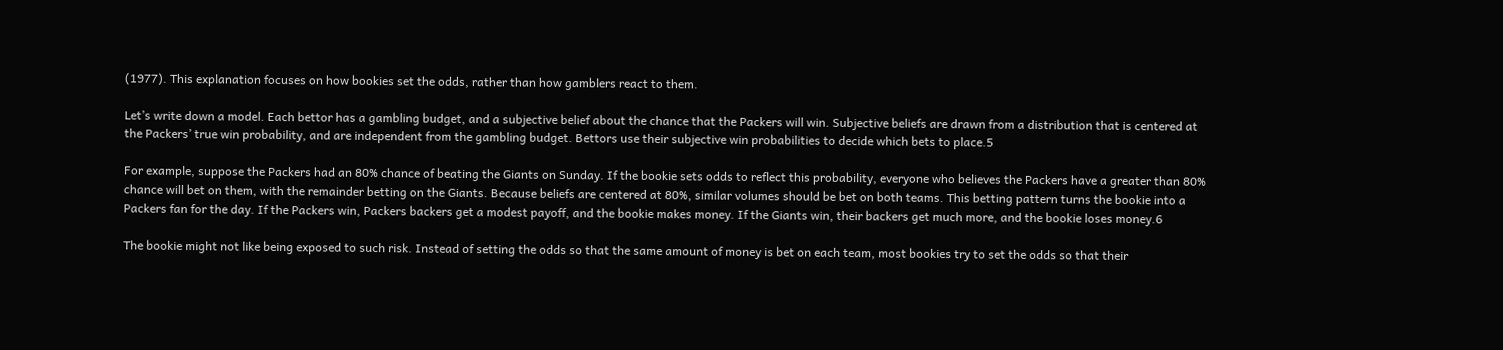(1977). This explanation focuses on how bookies set the odds, rather than how gamblers react to them.

Let’s write down a model. Each bettor has a gambling budget, and a subjective belief about the chance that the Packers will win. Subjective beliefs are drawn from a distribution that is centered at the Packers’ true win probability, and are independent from the gambling budget. Bettors use their subjective win probabilities to decide which bets to place.5

For example, suppose the Packers had an 80% chance of beating the Giants on Sunday. If the bookie sets odds to reflect this probability, everyone who believes the Packers have a greater than 80% chance will bet on them, with the remainder betting on the Giants. Because beliefs are centered at 80%, similar volumes should be bet on both teams. This betting pattern turns the bookie into a Packers fan for the day. If the Packers win, Packers backers get a modest payoff, and the bookie makes money. If the Giants win, their backers get much more, and the bookie loses money.6

The bookie might not like being exposed to such risk. Instead of setting the odds so that the same amount of money is bet on each team, most bookies try to set the odds so that their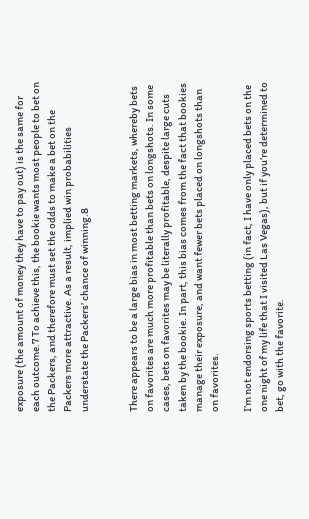exposure (the amount of money they have to pay out) is the same for each outcome.7 To achieve this, the bookie wants most people to bet on the Packers, and therefore must set the odds to make a bet on the Packers more attractive. As a result, implied win probabilities understate the Packers’ chance of winning.8


There appears to be a large bias in most betting markets, whereby bets on favorites are much more profitable than bets on longshots. In some cases, bets on favorites may be literally profitable, despite large cuts taken by the bookie. In part, this bias comes from the fact that bookies manage their exposure, and want fewer bets placed on longshots than on favorites.

I’m not endorsing sports betting (in fact, I have only placed bets on the one night of my life that I visited Las Vegas), but if you’re determined to bet, go with the favorite.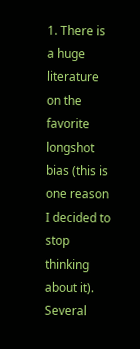1. There is a huge literature on the favorite longshot bias (this is one reason I decided to stop thinking about it). Several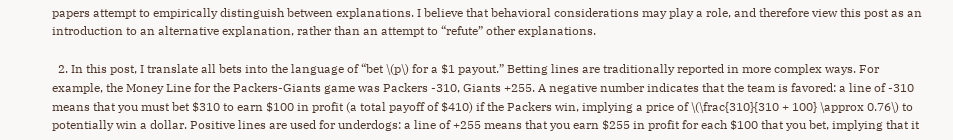papers attempt to empirically distinguish between explanations. I believe that behavioral considerations may play a role, and therefore view this post as an introduction to an alternative explanation, rather than an attempt to “refute” other explanations.

  2. In this post, I translate all bets into the language of “bet \(p\) for a $1 payout.” Betting lines are traditionally reported in more complex ways. For example, the Money Line for the Packers-Giants game was Packers -310, Giants +255. A negative number indicates that the team is favored: a line of -310 means that you must bet $310 to earn $100 in profit (a total payoff of $410) if the Packers win, implying a price of \(\frac{310}{310 + 100} \approx 0.76\) to potentially win a dollar. Positive lines are used for underdogs: a line of +255 means that you earn $255 in profit for each $100 that you bet, implying that it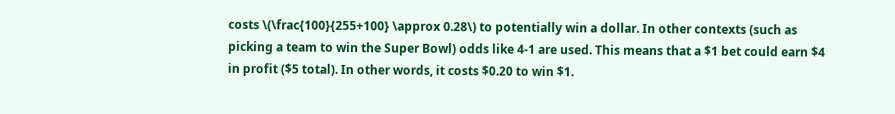costs \(\frac{100}{255+100} \approx 0.28\) to potentially win a dollar. In other contexts (such as picking a team to win the Super Bowl) odds like 4-1 are used. This means that a $1 bet could earn $4 in profit ($5 total). In other words, it costs $0.20 to win $1.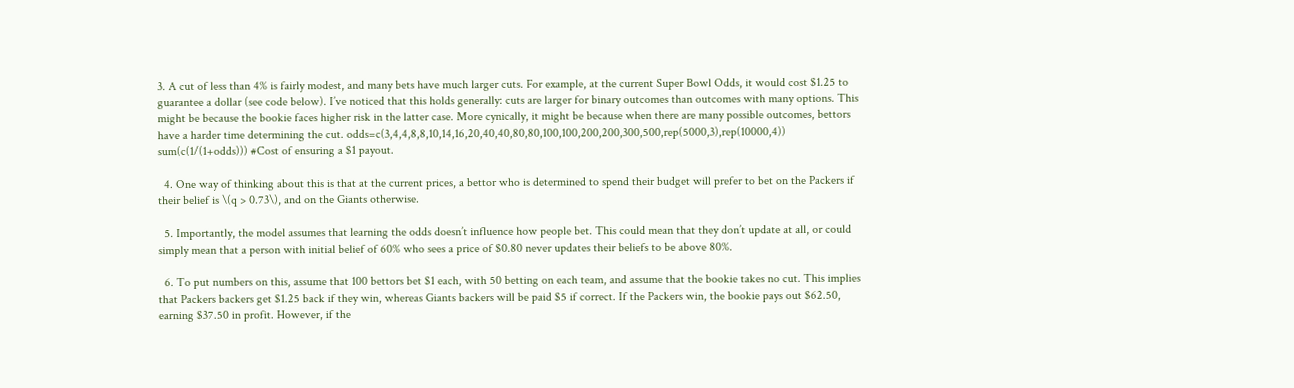3. A cut of less than 4% is fairly modest, and many bets have much larger cuts. For example, at the current Super Bowl Odds, it would cost $1.25 to guarantee a dollar (see code below). I’ve noticed that this holds generally: cuts are larger for binary outcomes than outcomes with many options. This might be because the bookie faces higher risk in the latter case. More cynically, it might be because when there are many possible outcomes, bettors have a harder time determining the cut. odds=c(3,4,4,8,8,10,14,16,20,40,40,80,80,100,100,200,200,300,500,rep(5000,3),rep(10000,4)) sum(c(1/(1+odds))) #Cost of ensuring a $1 payout.

  4. One way of thinking about this is that at the current prices, a bettor who is determined to spend their budget will prefer to bet on the Packers if their belief is \(q > 0.73\), and on the Giants otherwise.

  5. Importantly, the model assumes that learning the odds doesn’t influence how people bet. This could mean that they don’t update at all, or could simply mean that a person with initial belief of 60% who sees a price of $0.80 never updates their beliefs to be above 80%.

  6. To put numbers on this, assume that 100 bettors bet $1 each, with 50 betting on each team, and assume that the bookie takes no cut. This implies that Packers backers get $1.25 back if they win, whereas Giants backers will be paid $5 if correct. If the Packers win, the bookie pays out $62.50, earning $37.50 in profit. However, if the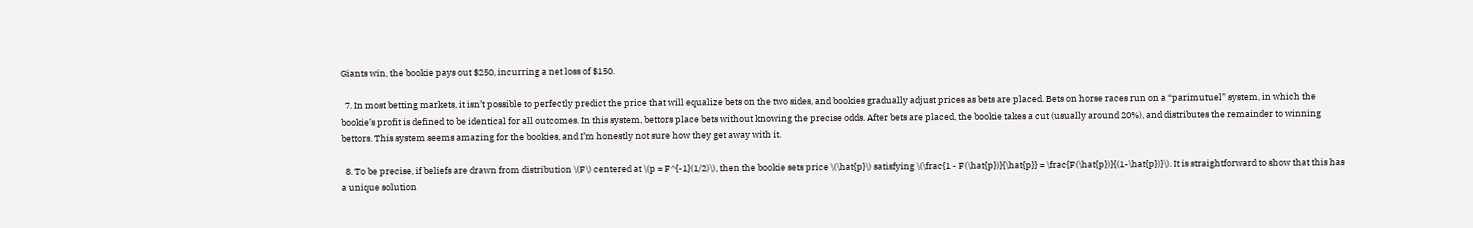Giants win, the bookie pays out $250, incurring a net loss of $150.

  7. In most betting markets, it isn’t possible to perfectly predict the price that will equalize bets on the two sides, and bookies gradually adjust prices as bets are placed. Bets on horse races run on a “parimutuel” system, in which the bookie’s profit is defined to be identical for all outcomes. In this system, bettors place bets without knowing the precise odds. After bets are placed, the bookie takes a cut (usually around 20%), and distributes the remainder to winning bettors. This system seems amazing for the bookies, and I’m honestly not sure how they get away with it.

  8. To be precise, if beliefs are drawn from distribution \(F\) centered at \(p = F^{-1}(1/2)\), then the bookie sets price \(\hat{p}\) satisfying \(\frac{1 - F(\hat{p})}{\hat{p}} = \frac{F(\hat{p})}{(1-\hat{p})}\). It is straightforward to show that this has a unique solution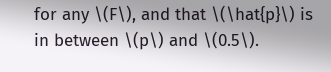for any \(F\), and that \(\hat{p}\) is in between \(p\) and \(0.5\).